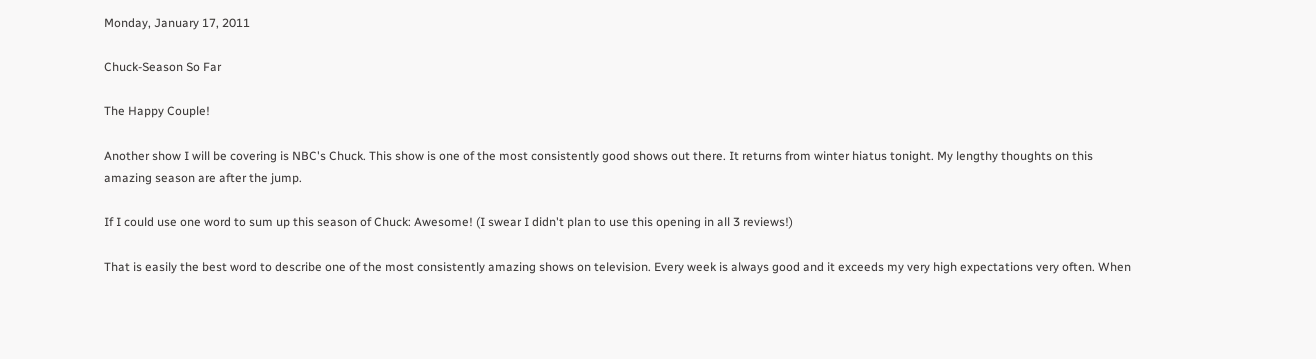Monday, January 17, 2011

Chuck-Season So Far

The Happy Couple!

Another show I will be covering is NBC's Chuck. This show is one of the most consistently good shows out there. It returns from winter hiatus tonight. My lengthy thoughts on this amazing season are after the jump.

If I could use one word to sum up this season of Chuck: Awesome! (I swear I didn't plan to use this opening in all 3 reviews!)

That is easily the best word to describe one of the most consistently amazing shows on television. Every week is always good and it exceeds my very high expectations very often. When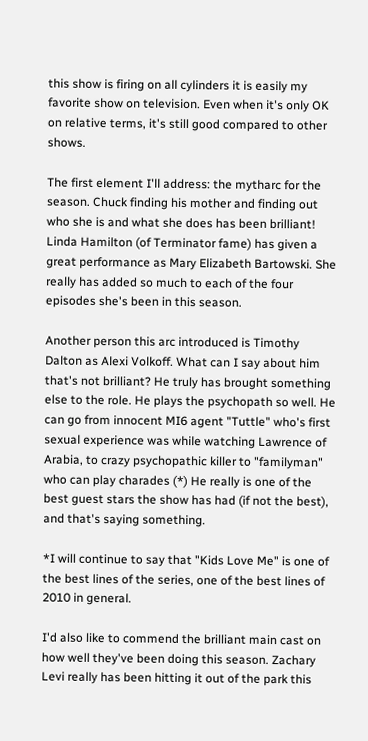this show is firing on all cylinders it is easily my favorite show on television. Even when it's only OK on relative terms, it's still good compared to other shows.

The first element I'll address: the mytharc for the season. Chuck finding his mother and finding out who she is and what she does has been brilliant! Linda Hamilton (of Terminator fame) has given a great performance as Mary Elizabeth Bartowski. She really has added so much to each of the four episodes she's been in this season.

Another person this arc introduced is Timothy Dalton as Alexi Volkoff. What can I say about him that's not brilliant? He truly has brought something else to the role. He plays the psychopath so well. He can go from innocent MI6 agent "Tuttle" who's first sexual experience was while watching Lawrence of Arabia, to crazy psychopathic killer to "familyman" who can play charades (*) He really is one of the best guest stars the show has had (if not the best), and that's saying something.

*I will continue to say that "Kids Love Me" is one of the best lines of the series, one of the best lines of 2010 in general.

I'd also like to commend the brilliant main cast on how well they've been doing this season. Zachary Levi really has been hitting it out of the park this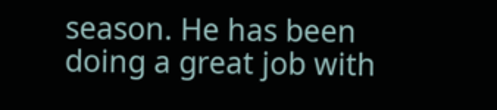season. He has been doing a great job with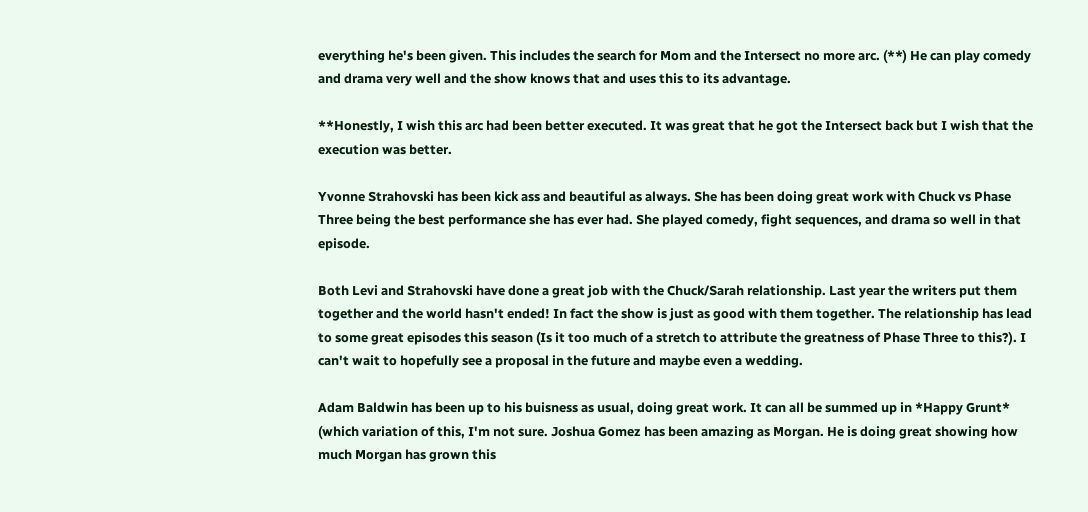everything he's been given. This includes the search for Mom and the Intersect no more arc. (**) He can play comedy and drama very well and the show knows that and uses this to its advantage.

**Honestly, I wish this arc had been better executed. It was great that he got the Intersect back but I wish that the execution was better.

Yvonne Strahovski has been kick ass and beautiful as always. She has been doing great work with Chuck vs Phase Three being the best performance she has ever had. She played comedy, fight sequences, and drama so well in that episode.

Both Levi and Strahovski have done a great job with the Chuck/Sarah relationship. Last year the writers put them together and the world hasn't ended! In fact the show is just as good with them together. The relationship has lead to some great episodes this season (Is it too much of a stretch to attribute the greatness of Phase Three to this?). I can't wait to hopefully see a proposal in the future and maybe even a wedding.

Adam Baldwin has been up to his buisness as usual, doing great work. It can all be summed up in *Happy Grunt* (which variation of this, I'm not sure. Joshua Gomez has been amazing as Morgan. He is doing great showing how much Morgan has grown this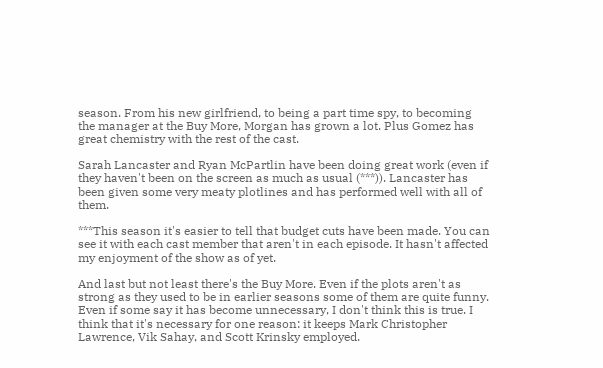season. From his new girlfriend, to being a part time spy, to becoming the manager at the Buy More, Morgan has grown a lot. Plus Gomez has great chemistry with the rest of the cast.

Sarah Lancaster and Ryan McPartlin have been doing great work (even if they haven't been on the screen as much as usual (***)). Lancaster has been given some very meaty plotlines and has performed well with all of them.

***This season it's easier to tell that budget cuts have been made. You can see it with each cast member that aren't in each episode. It hasn't affected my enjoyment of the show as of yet.

And last but not least there's the Buy More. Even if the plots aren't as strong as they used to be in earlier seasons some of them are quite funny. Even if some say it has become unnecessary, I don't think this is true. I think that it's necessary for one reason: it keeps Mark Christopher Lawrence, Vik Sahay, and Scott Krinsky employed.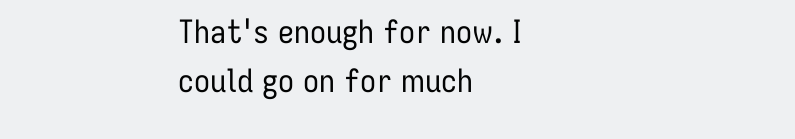That's enough for now. I could go on for much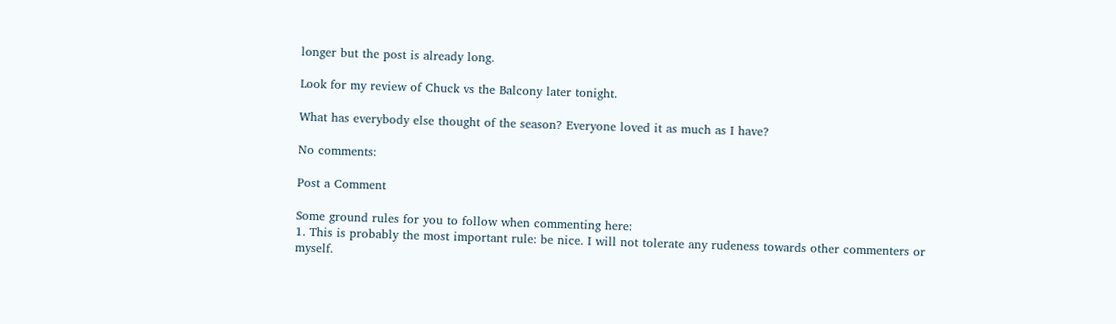longer but the post is already long.

Look for my review of Chuck vs the Balcony later tonight.

What has everybody else thought of the season? Everyone loved it as much as I have?

No comments:

Post a Comment

Some ground rules for you to follow when commenting here:
1. This is probably the most important rule: be nice. I will not tolerate any rudeness towards other commenters or myself.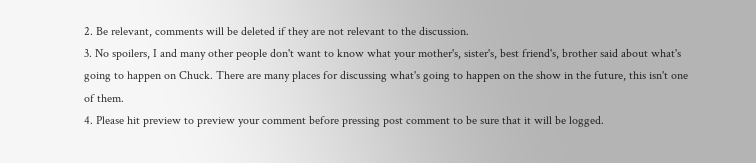2. Be relevant, comments will be deleted if they are not relevant to the discussion.
3. No spoilers, I and many other people don't want to know what your mother's, sister's, best friend's, brother said about what's going to happen on Chuck. There are many places for discussing what's going to happen on the show in the future, this isn't one of them.
4. Please hit preview to preview your comment before pressing post comment to be sure that it will be logged.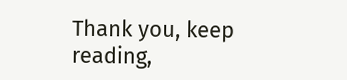Thank you, keep reading,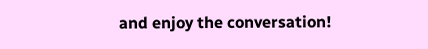and enjoy the conversation!